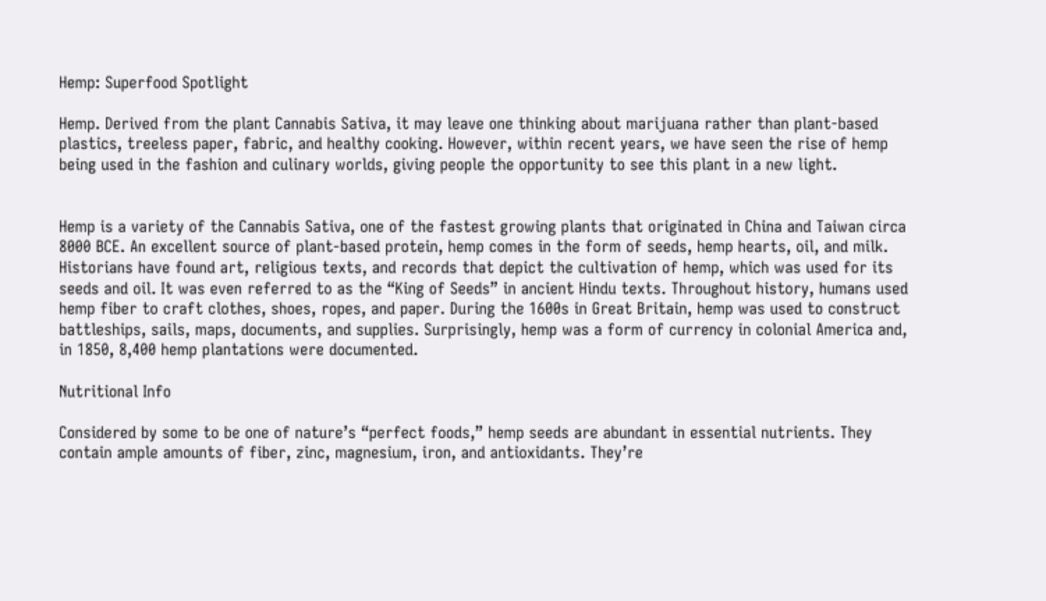Hemp: Superfood Spotlight

Hemp. Derived from the plant Cannabis Sativa, it may leave one thinking about marijuana rather than plant-based plastics, treeless paper, fabric, and healthy cooking. However, within recent years, we have seen the rise of hemp being used in the fashion and culinary worlds, giving people the opportunity to see this plant in a new light.


Hemp is a variety of the Cannabis Sativa, one of the fastest growing plants that originated in China and Taiwan circa 8000 BCE. An excellent source of plant-based protein, hemp comes in the form of seeds, hemp hearts, oil, and milk. Historians have found art, religious texts, and records that depict the cultivation of hemp, which was used for its seeds and oil. It was even referred to as the “King of Seeds” in ancient Hindu texts. Throughout history, humans used hemp fiber to craft clothes, shoes, ropes, and paper. During the 1600s in Great Britain, hemp was used to construct battleships, sails, maps, documents, and supplies. Surprisingly, hemp was a form of currency in colonial America and, in 1850, 8,400 hemp plantations were documented.

Nutritional Info

Considered by some to be one of nature’s “perfect foods,” hemp seeds are abundant in essential nutrients. They contain ample amounts of fiber, zinc, magnesium, iron, and antioxidants. They’re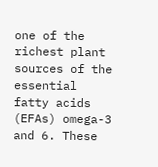one of the richest plant sources of the essential fatty acids (EFAs) omega-3 and 6. These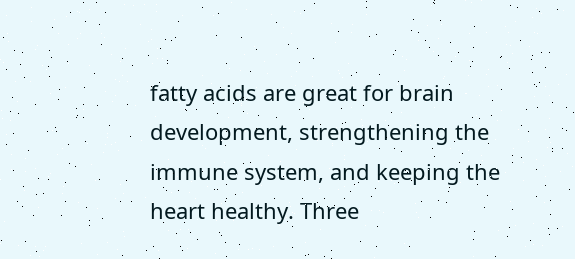fatty acids are great for brain development, strengthening the immune system, and keeping the heart healthy. Three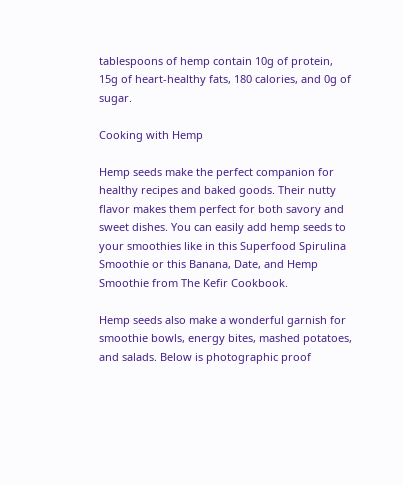tablespoons of hemp contain 10g of protein, 15g of heart-healthy fats, 180 calories, and 0g of sugar.

Cooking with Hemp

Hemp seeds make the perfect companion for healthy recipes and baked goods. Their nutty flavor makes them perfect for both savory and sweet dishes. You can easily add hemp seeds to your smoothies like in this Superfood Spirulina Smoothie or this Banana, Date, and Hemp Smoothie from The Kefir Cookbook.

Hemp seeds also make a wonderful garnish for smoothie bowls, energy bites, mashed potatoes, and salads. Below is photographic proof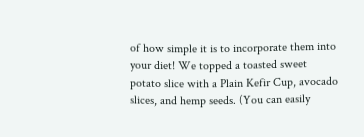of how simple it is to incorporate them into your diet! We topped a toasted sweet potato slice with a Plain Kefir Cup, avocado slices, and hemp seeds. (You can easily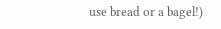use bread or a bagel!)